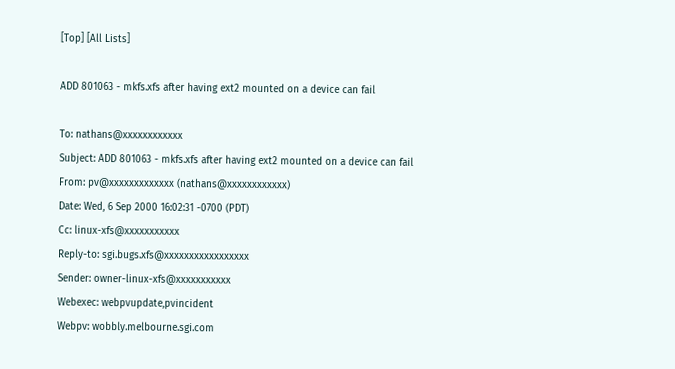[Top] [All Lists]

ADD 801063 - mkfs.xfs after having ext2 mounted on a device can fail

To: nathans@xxxxxxxxxxxx
Subject: ADD 801063 - mkfs.xfs after having ext2 mounted on a device can fail
From: pv@xxxxxxxxxxxxx (nathans@xxxxxxxxxxxx)
Date: Wed, 6 Sep 2000 16:02:31 -0700 (PDT)
Cc: linux-xfs@xxxxxxxxxxx
Reply-to: sgi.bugs.xfs@xxxxxxxxxxxxxxxxx
Sender: owner-linux-xfs@xxxxxxxxxxx
Webexec: webpvupdate,pvincident
Webpv: wobbly.melbourne.sgi.com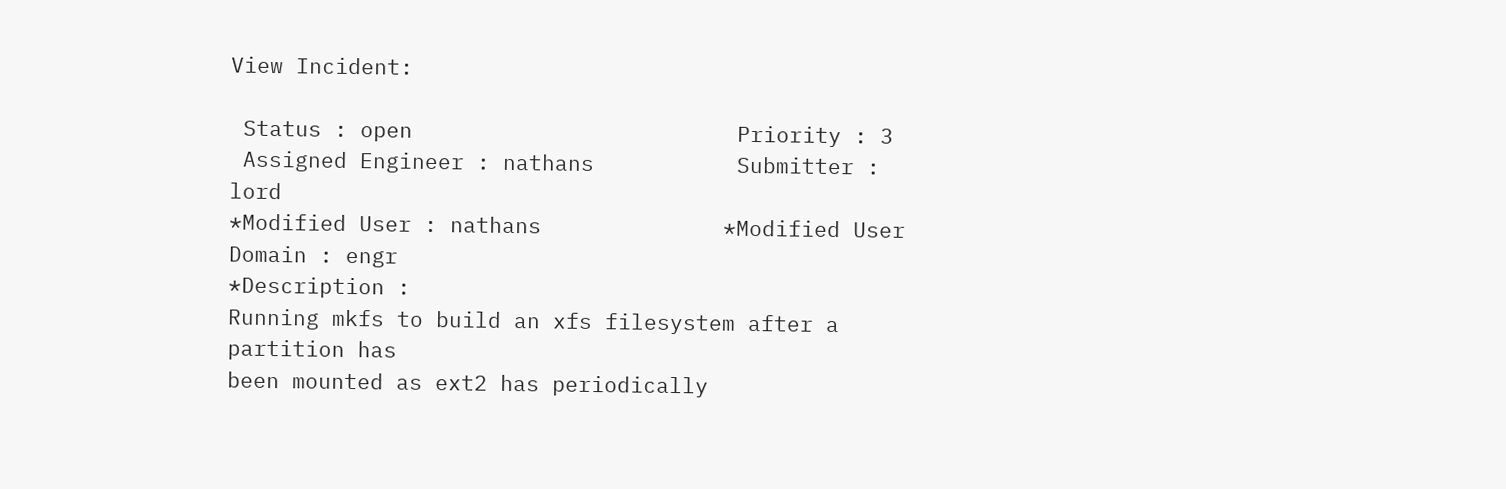View Incident:

 Status : open                         Priority : 3
 Assigned Engineer : nathans           Submitter : lord
*Modified User : nathans              *Modified User Domain : engr
*Description :
Running mkfs to build an xfs filesystem after a partition has
been mounted as ext2 has periodically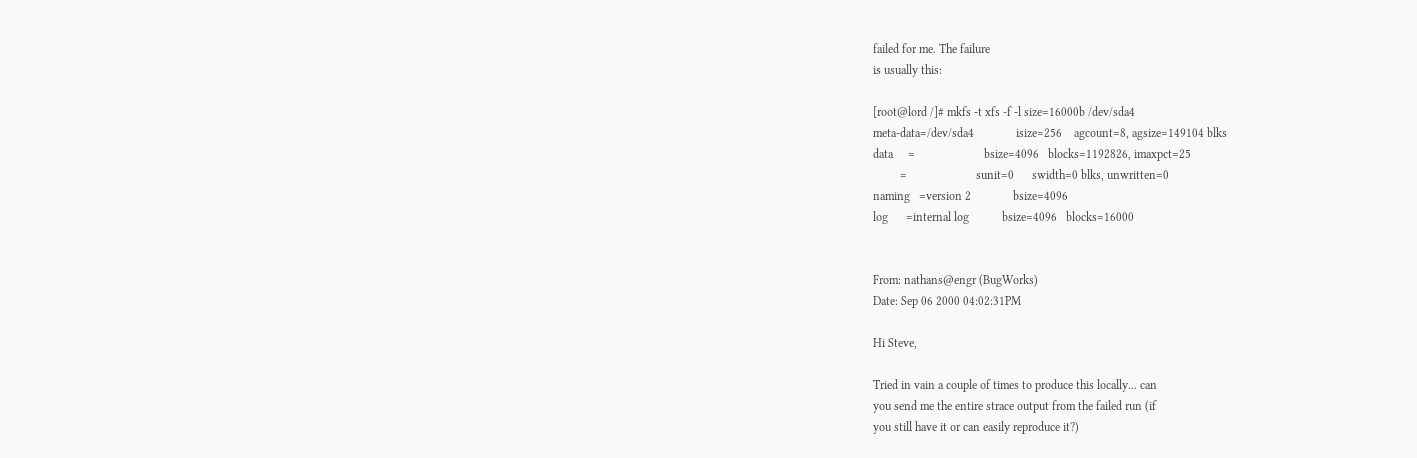failed for me. The failure
is usually this:

[root@lord /]# mkfs -t xfs -f -l size=16000b /dev/sda4
meta-data=/dev/sda4              isize=256    agcount=8, agsize=149104 blks
data     =                       bsize=4096   blocks=1192826, imaxpct=25
         =                       sunit=0      swidth=0 blks, unwritten=0
naming   =version 2              bsize=4096
log      =internal log           bsize=4096   blocks=16000


From: nathans@engr (BugWorks)
Date: Sep 06 2000 04:02:31PM

Hi Steve,

Tried in vain a couple of times to produce this locally... can
you send me the entire strace output from the failed run (if
you still have it or can easily reproduce it?)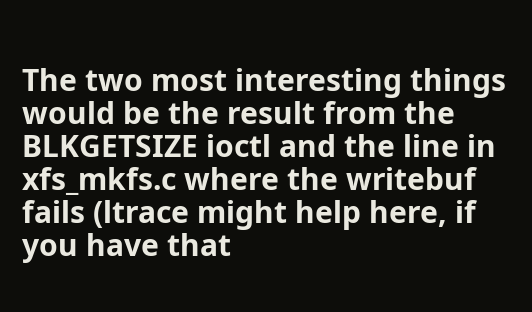The two most interesting things would be the result from the
BLKGETSIZE ioctl and the line in xfs_mkfs.c where the writebuf
fails (ltrace might help here, if you have that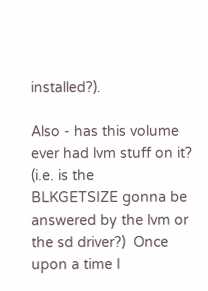installed?).

Also - has this volume ever had lvm stuff on it?  (i.e. is the
BLKGETSIZE gonna be answered by the lvm or the sd driver?)  Once
upon a time I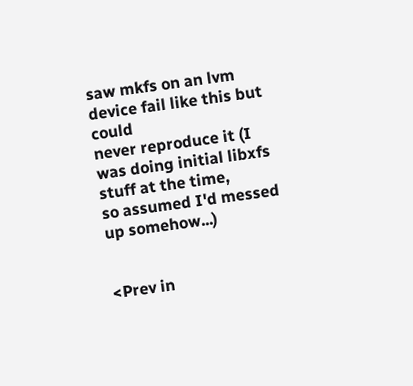saw mkfs on an lvm device fail like this but could
never reproduce it (I was doing initial libxfs stuff at the time,
so assumed I'd messed up somehow...)


<Prev in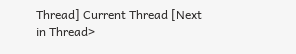Thread] Current Thread [Next in Thread>